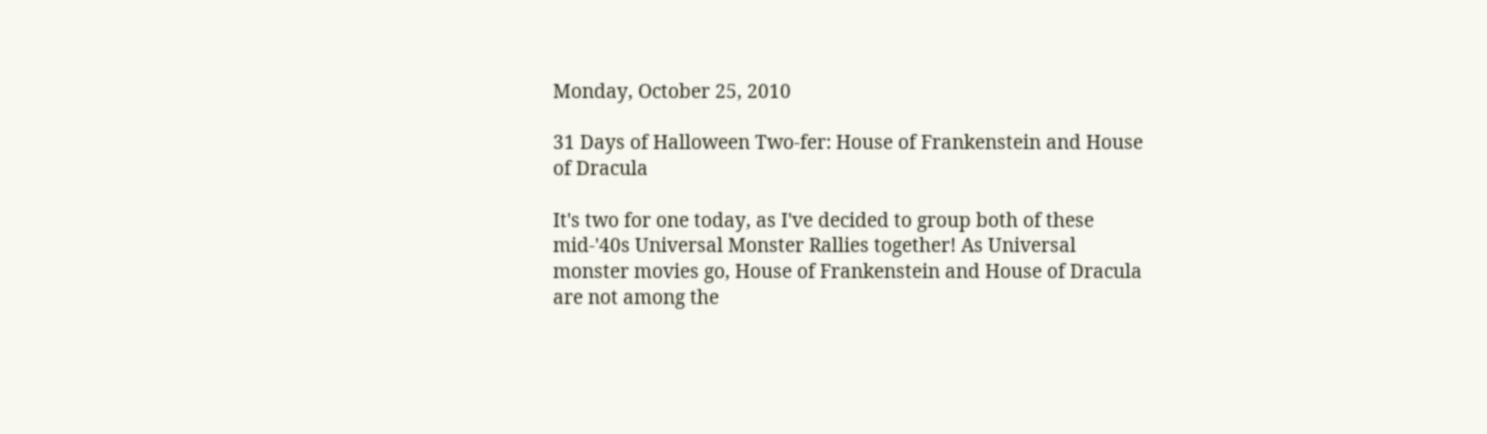Monday, October 25, 2010

31 Days of Halloween Two-fer: House of Frankenstein and House of Dracula

It's two for one today, as I've decided to group both of these mid-'40s Universal Monster Rallies together! As Universal monster movies go, House of Frankenstein and House of Dracula are not among the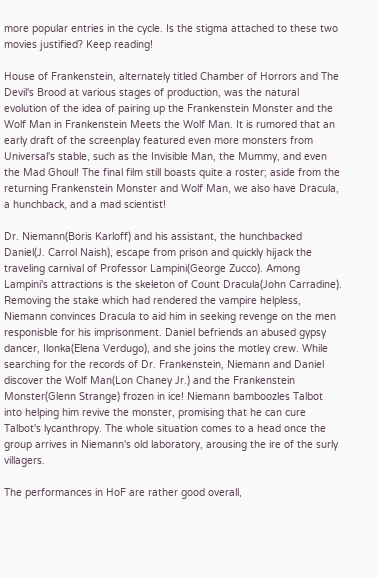more popular entries in the cycle. Is the stigma attached to these two movies justified? Keep reading!

House of Frankenstein, alternately titled Chamber of Horrors and The Devil's Brood at various stages of production, was the natural evolution of the idea of pairing up the Frankenstein Monster and the Wolf Man in Frankenstein Meets the Wolf Man. It is rumored that an early draft of the screenplay featured even more monsters from Universal's stable, such as the Invisible Man, the Mummy, and even the Mad Ghoul! The final film still boasts quite a roster; aside from the returning Frankenstein Monster and Wolf Man, we also have Dracula, a hunchback, and a mad scientist!

Dr. Niemann(Boris Karloff) and his assistant, the hunchbacked Daniel(J. Carrol Naish), escape from prison and quickly hijack the traveling carnival of Professor Lampini(George Zucco). Among Lampini's attractions is the skeleton of Count Dracula(John Carradine). Removing the stake which had rendered the vampire helpless, Niemann convinces Dracula to aid him in seeking revenge on the men responisble for his imprisonment. Daniel befriends an abused gypsy dancer, Ilonka(Elena Verdugo), and she joins the motley crew. While searching for the records of Dr. Frankenstein, Niemann and Daniel discover the Wolf Man(Lon Chaney Jr.) and the Frankenstein Monster(Glenn Strange) frozen in ice! Niemann bamboozles Talbot into helping him revive the monster, promising that he can cure Talbot's lycanthropy. The whole situation comes to a head once the group arrives in Niemann's old laboratory, arousing the ire of the surly villagers.

The performances in HoF are rather good overall,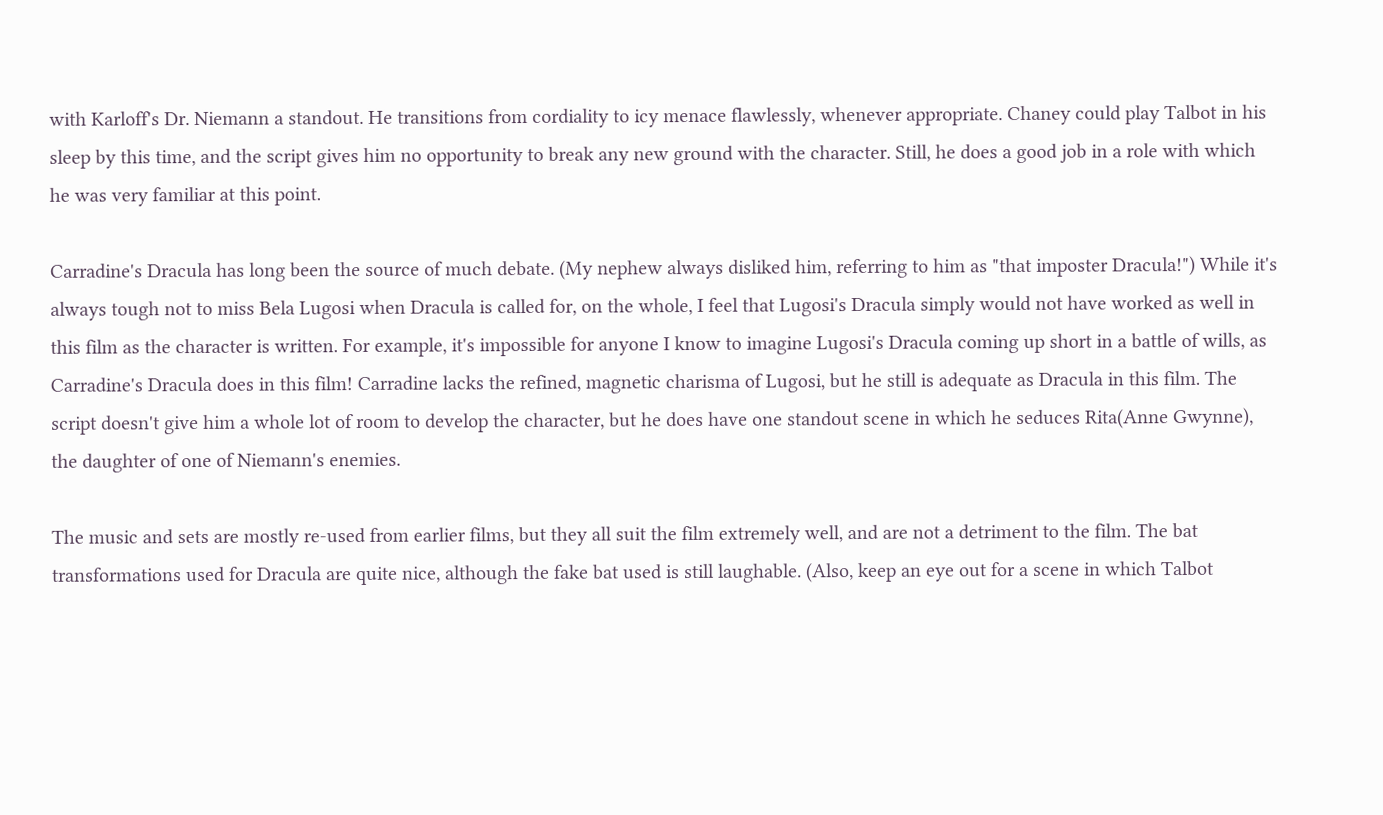with Karloff's Dr. Niemann a standout. He transitions from cordiality to icy menace flawlessly, whenever appropriate. Chaney could play Talbot in his sleep by this time, and the script gives him no opportunity to break any new ground with the character. Still, he does a good job in a role with which he was very familiar at this point.

Carradine's Dracula has long been the source of much debate. (My nephew always disliked him, referring to him as "that imposter Dracula!") While it's always tough not to miss Bela Lugosi when Dracula is called for, on the whole, I feel that Lugosi's Dracula simply would not have worked as well in this film as the character is written. For example, it's impossible for anyone I know to imagine Lugosi's Dracula coming up short in a battle of wills, as Carradine's Dracula does in this film! Carradine lacks the refined, magnetic charisma of Lugosi, but he still is adequate as Dracula in this film. The script doesn't give him a whole lot of room to develop the character, but he does have one standout scene in which he seduces Rita(Anne Gwynne), the daughter of one of Niemann's enemies.

The music and sets are mostly re-used from earlier films, but they all suit the film extremely well, and are not a detriment to the film. The bat transformations used for Dracula are quite nice, although the fake bat used is still laughable. (Also, keep an eye out for a scene in which Talbot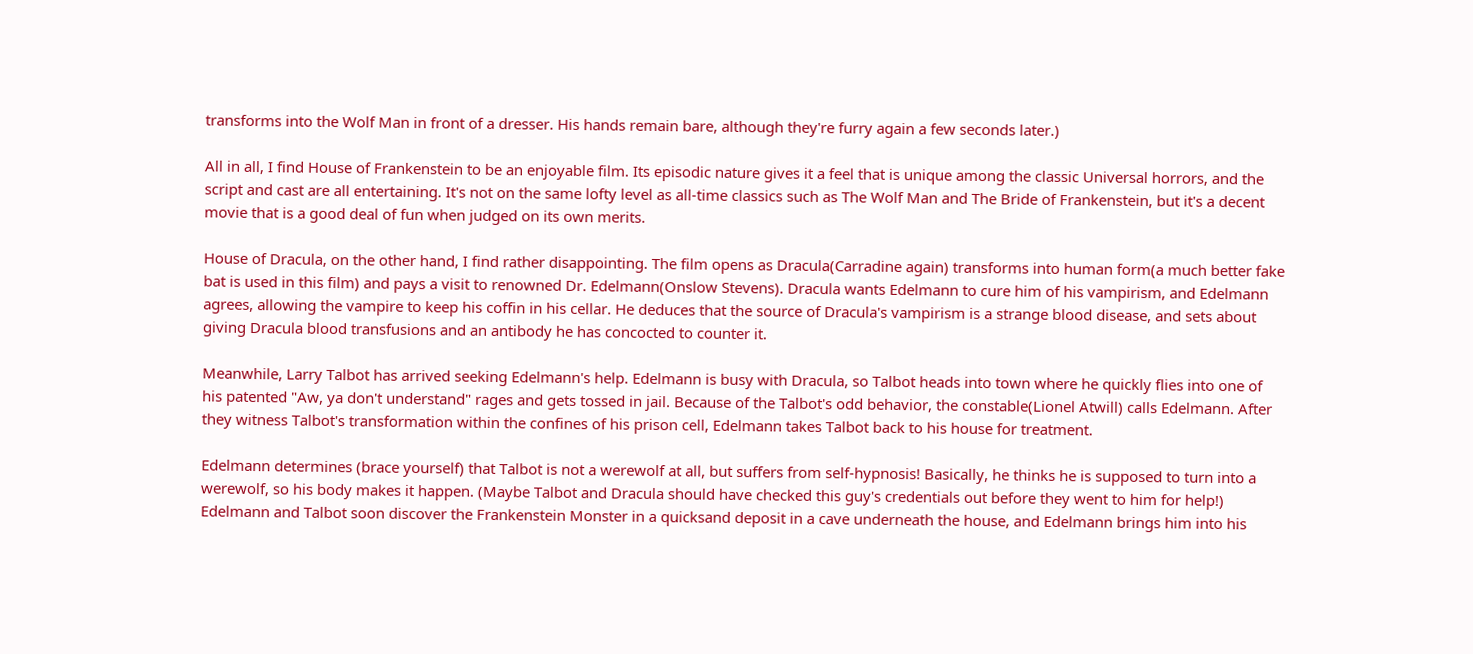transforms into the Wolf Man in front of a dresser. His hands remain bare, although they're furry again a few seconds later.)

All in all, I find House of Frankenstein to be an enjoyable film. Its episodic nature gives it a feel that is unique among the classic Universal horrors, and the script and cast are all entertaining. It's not on the same lofty level as all-time classics such as The Wolf Man and The Bride of Frankenstein, but it's a decent movie that is a good deal of fun when judged on its own merits.

House of Dracula, on the other hand, I find rather disappointing. The film opens as Dracula(Carradine again) transforms into human form(a much better fake bat is used in this film) and pays a visit to renowned Dr. Edelmann(Onslow Stevens). Dracula wants Edelmann to cure him of his vampirism, and Edelmann agrees, allowing the vampire to keep his coffin in his cellar. He deduces that the source of Dracula's vampirism is a strange blood disease, and sets about giving Dracula blood transfusions and an antibody he has concocted to counter it.

Meanwhile, Larry Talbot has arrived seeking Edelmann's help. Edelmann is busy with Dracula, so Talbot heads into town where he quickly flies into one of his patented "Aw, ya don't understand" rages and gets tossed in jail. Because of the Talbot's odd behavior, the constable(Lionel Atwill) calls Edelmann. After they witness Talbot's transformation within the confines of his prison cell, Edelmann takes Talbot back to his house for treatment.

Edelmann determines (brace yourself) that Talbot is not a werewolf at all, but suffers from self-hypnosis! Basically, he thinks he is supposed to turn into a werewolf, so his body makes it happen. (Maybe Talbot and Dracula should have checked this guy's credentials out before they went to him for help!)  Edelmann and Talbot soon discover the Frankenstein Monster in a quicksand deposit in a cave underneath the house, and Edelmann brings him into his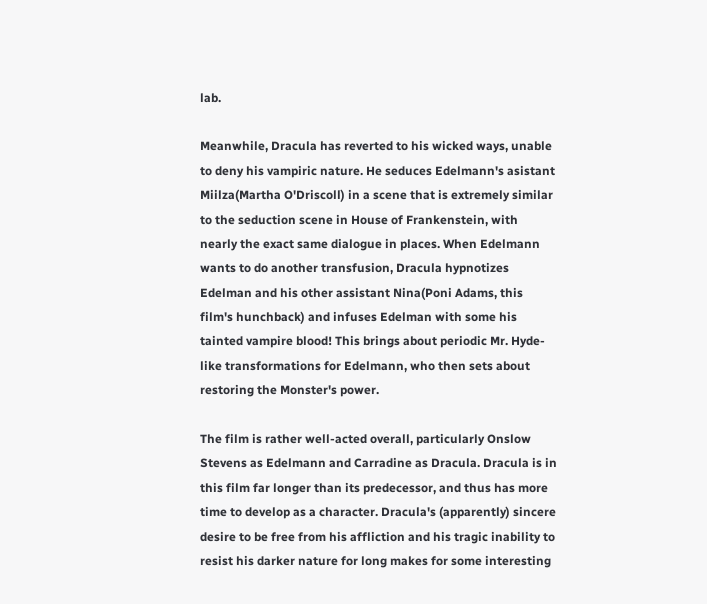lab.

Meanwhile, Dracula has reverted to his wicked ways, unable to deny his vampiric nature. He seduces Edelmann's asistant Miilza(Martha O'Driscoll) in a scene that is extremely similar to the seduction scene in House of Frankenstein, with nearly the exact same dialogue in places. When Edelmann wants to do another transfusion, Dracula hypnotizes Edelman and his other assistant Nina(Poni Adams, this film's hunchback) and infuses Edelman with some his tainted vampire blood! This brings about periodic Mr. Hyde-like transformations for Edelmann, who then sets about restoring the Monster's power.

The film is rather well-acted overall, particularly Onslow Stevens as Edelmann and Carradine as Dracula. Dracula is in this film far longer than its predecessor, and thus has more time to develop as a character. Dracula's (apparently) sincere desire to be free from his affliction and his tragic inability to resist his darker nature for long makes for some interesting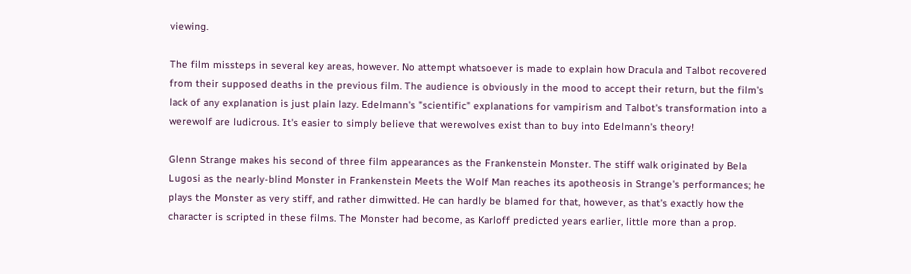viewing.

The film missteps in several key areas, however. No attempt whatsoever is made to explain how Dracula and Talbot recovered from their supposed deaths in the previous film. The audience is obviously in the mood to accept their return, but the film's lack of any explanation is just plain lazy. Edelmann's "scientific" explanations for vampirism and Talbot's transformation into a werewolf are ludicrous. It's easier to simply believe that werewolves exist than to buy into Edelmann's theory!

Glenn Strange makes his second of three film appearances as the Frankenstein Monster. The stiff walk originated by Bela Lugosi as the nearly-blind Monster in Frankenstein Meets the Wolf Man reaches its apotheosis in Strange's performances; he plays the Monster as very stiff, and rather dimwitted. He can hardly be blamed for that, however, as that's exactly how the character is scripted in these films. The Monster had become, as Karloff predicted years earlier, little more than a prop.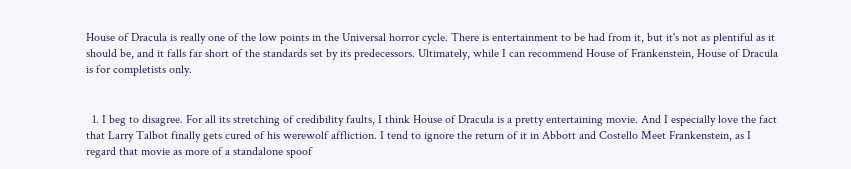House of Dracula is really one of the low points in the Universal horror cycle. There is entertainment to be had from it, but it's not as plentiful as it should be, and it falls far short of the standards set by its predecessors. Ultimately, while I can recommend House of Frankenstein, House of Dracula is for completists only.


  1. I beg to disagree. For all its stretching of credibility faults, I think House of Dracula is a pretty entertaining movie. And I especially love the fact that Larry Talbot finally gets cured of his werewolf affliction. I tend to ignore the return of it in Abbott and Costello Meet Frankenstein, as I regard that movie as more of a standalone spoof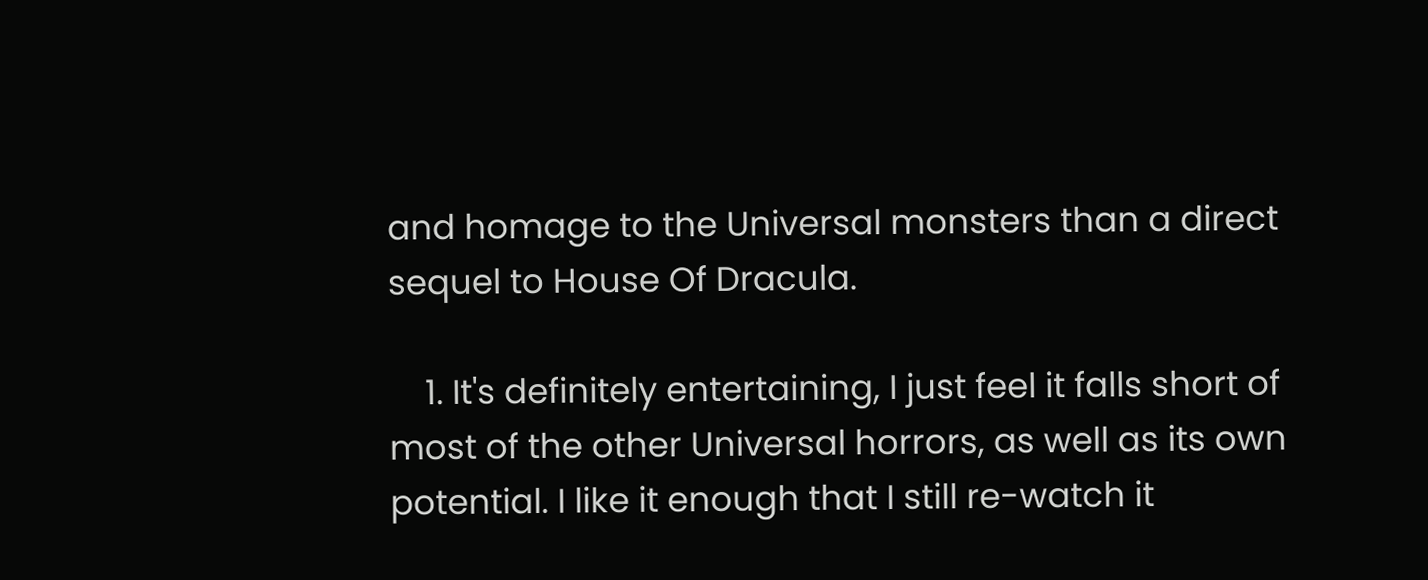and homage to the Universal monsters than a direct sequel to House Of Dracula.

    1. It's definitely entertaining, I just feel it falls short of most of the other Universal horrors, as well as its own potential. I like it enough that I still re-watch it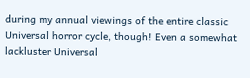during my annual viewings of the entire classic Universal horror cycle, though! Even a somewhat lackluster Universal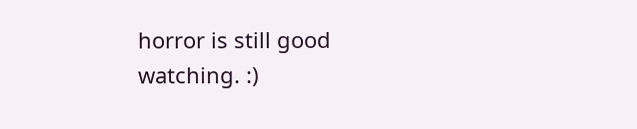horror is still good watching. :)